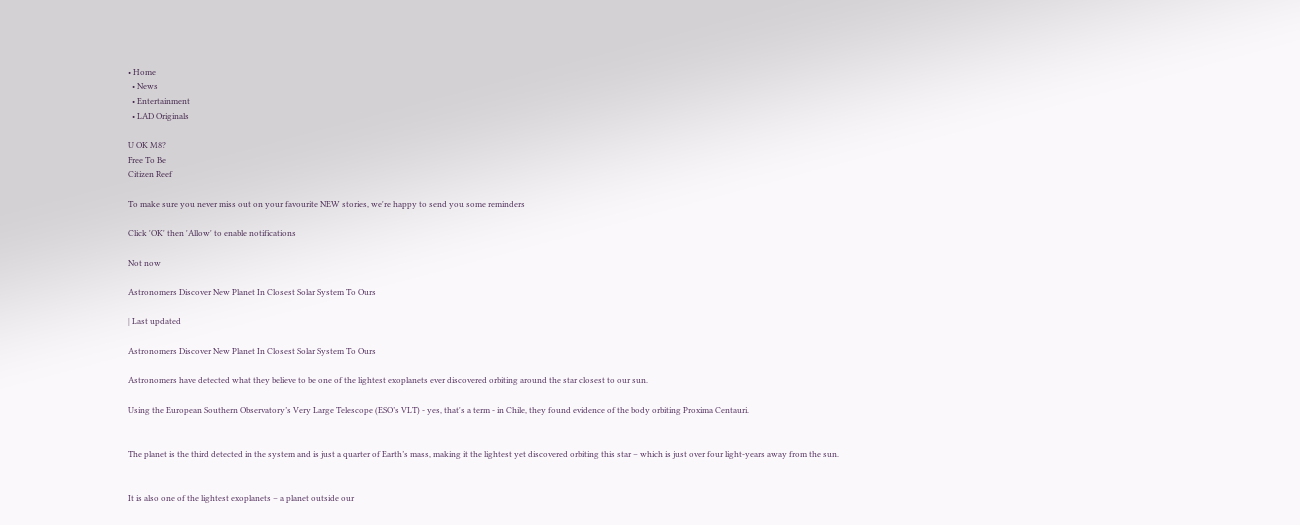• Home
  • News
  • Entertainment
  • LAD Originals

U OK M8?
Free To Be
Citizen Reef

To make sure you never miss out on your favourite NEW stories, we're happy to send you some reminders

Click 'OK' then 'Allow' to enable notifications

Not now

Astronomers Discover New Planet In Closest Solar System To Ours

| Last updated

Astronomers Discover New Planet In Closest Solar System To Ours

Astronomers have detected what they believe to be one of the lightest exoplanets ever discovered orbiting around the star closest to our sun.

Using the European Southern Observatory’s Very Large Telescope (ESO’s VLT) - yes, that's a term - in Chile, they found evidence of the body orbiting Proxima Centauri.


The planet is the third detected in the system and is just a quarter of Earth’s mass, making it the lightest yet discovered orbiting this star – which is just over four light-years away from the sun.


It is also one of the lightest exoplanets – a planet outside our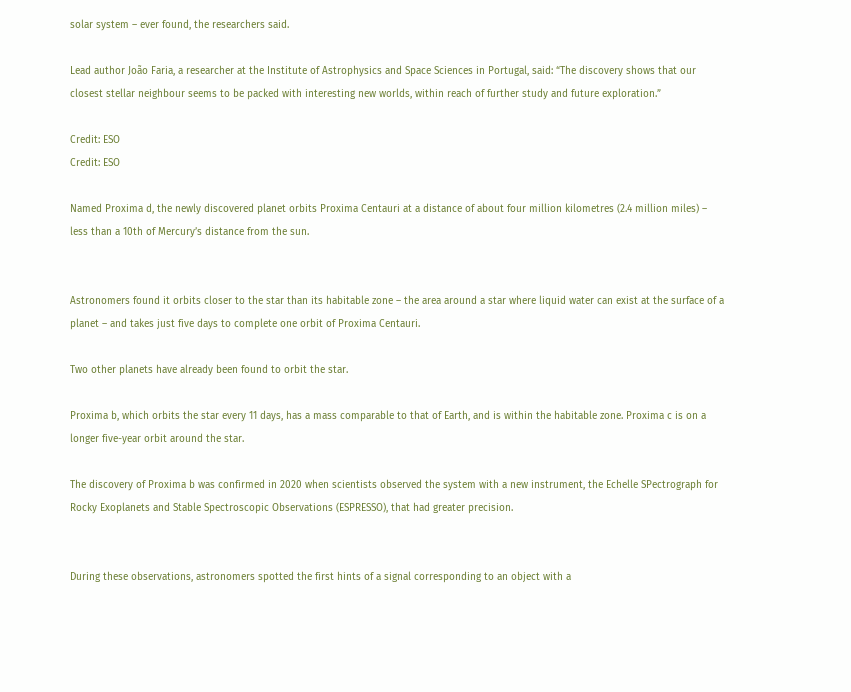solar system – ever found, the researchers said.

Lead author João Faria, a researcher at the Institute of Astrophysics and Space Sciences in Portugal, said: “The discovery shows that our closest stellar neighbour seems to be packed with interesting new worlds, within reach of further study and future exploration.”

Credit: ESO
Credit: ESO

Named Proxima d, the newly discovered planet orbits Proxima Centauri at a distance of about four million kilometres (2.4 million miles) – less than a 10th of Mercury’s distance from the sun.


Astronomers found it orbits closer to the star than its habitable zone – the area around a star where liquid water can exist at the surface of a planet – and takes just five days to complete one orbit of Proxima Centauri.

Two other planets have already been found to orbit the star.

Proxima b, which orbits the star every 11 days, has a mass comparable to that of Earth, and is within the habitable zone. Proxima c is on a longer five-year orbit around the star.

The discovery of Proxima b was confirmed in 2020 when scientists observed the system with a new instrument, the Echelle SPectrograph for Rocky Exoplanets and Stable Spectroscopic Observations (ESPRESSO), that had greater precision.


During these observations, astronomers spotted the first hints of a signal corresponding to an object with a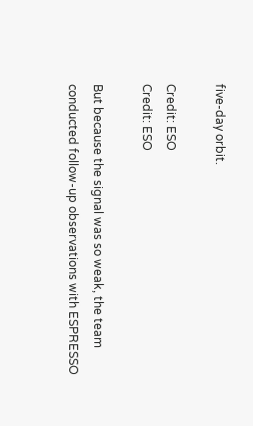five-day orbit.

Credit: ESO
Credit: ESO

But because the signal was so weak, the team conducted follow-up observations with ESPRESSO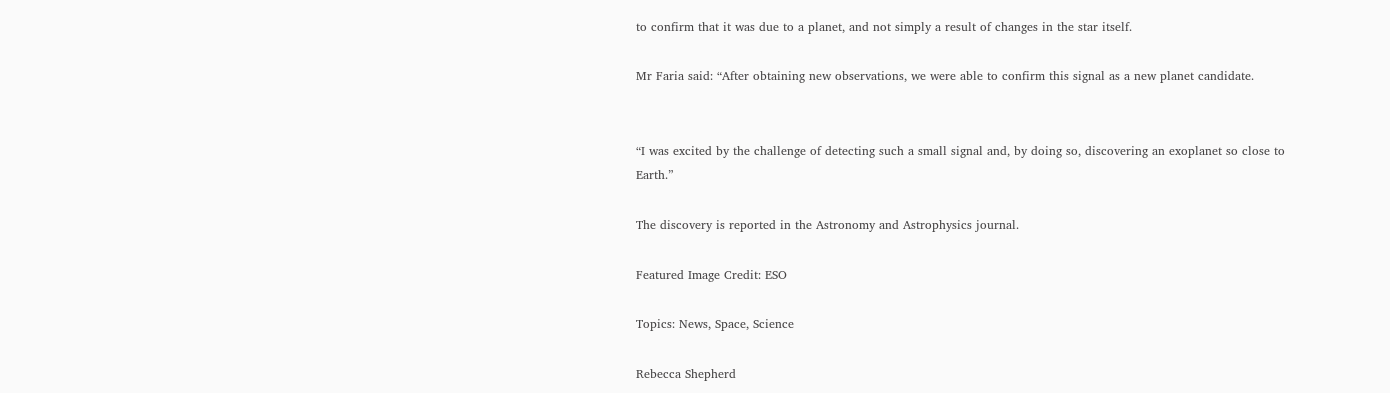to confirm that it was due to a planet, and not simply a result of changes in the star itself.

Mr Faria said: “After obtaining new observations, we were able to confirm this signal as a new planet candidate.


“I was excited by the challenge of detecting such a small signal and, by doing so, discovering an exoplanet so close to Earth.”

The discovery is reported in the Astronomy and Astrophysics journal.

Featured Image Credit: ESO

Topics: News, Space, Science

Rebecca Shepherd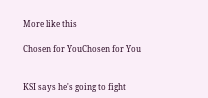More like this

Chosen for YouChosen for You


KSI says he's going to fight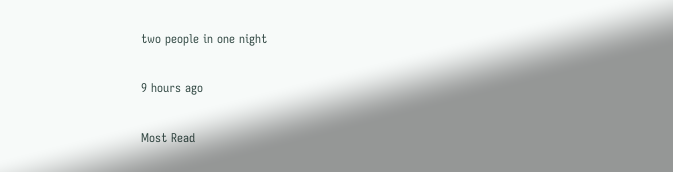two people in one night

9 hours ago

Most Read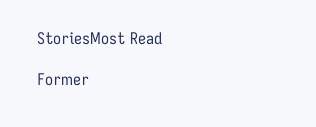StoriesMost Read

Former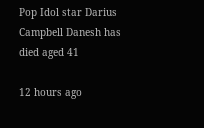Pop Idol star Darius Campbell Danesh has died aged 41

12 hours ago